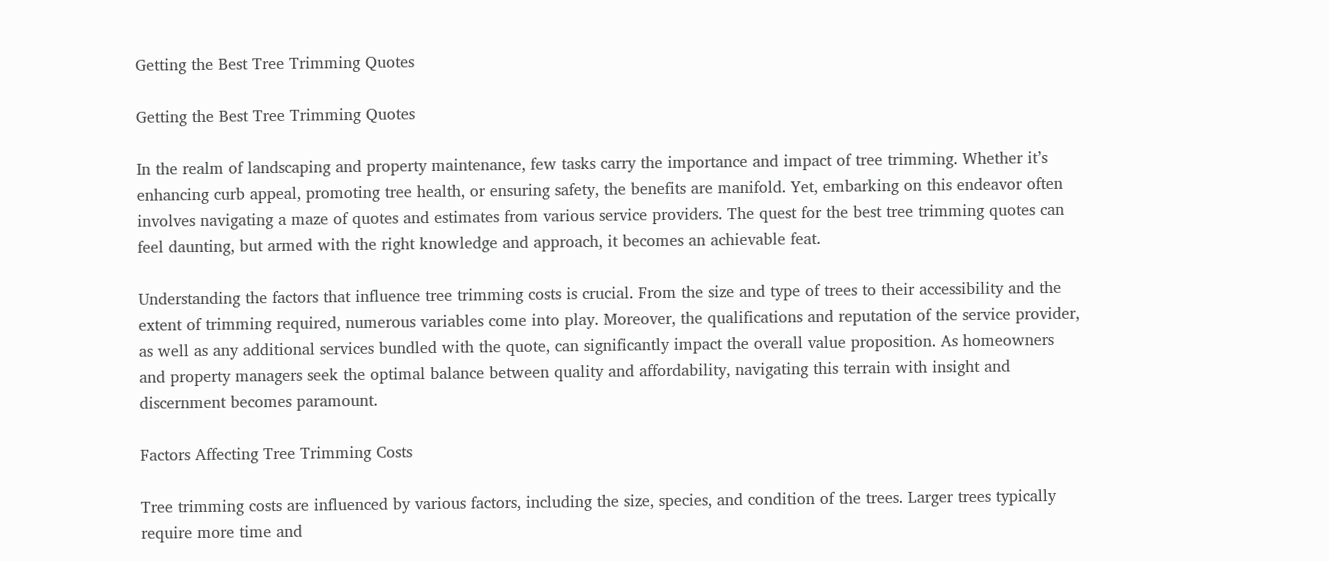Getting the Best Tree Trimming Quotes

Getting the Best Tree Trimming Quotes

In the realm of landscaping and property maintenance, few tasks carry the importance and impact of tree trimming. Whether it’s enhancing curb appeal, promoting tree health, or ensuring safety, the benefits are manifold. Yet, embarking on this endeavor often involves navigating a maze of quotes and estimates from various service providers. The quest for the best tree trimming quotes can feel daunting, but armed with the right knowledge and approach, it becomes an achievable feat.

Understanding the factors that influence tree trimming costs is crucial. From the size and type of trees to their accessibility and the extent of trimming required, numerous variables come into play. Moreover, the qualifications and reputation of the service provider, as well as any additional services bundled with the quote, can significantly impact the overall value proposition. As homeowners and property managers seek the optimal balance between quality and affordability, navigating this terrain with insight and discernment becomes paramount.

Factors Affecting Tree Trimming Costs

Tree trimming costs are influenced by various factors, including the size, species, and condition of the trees. Larger trees typically require more time and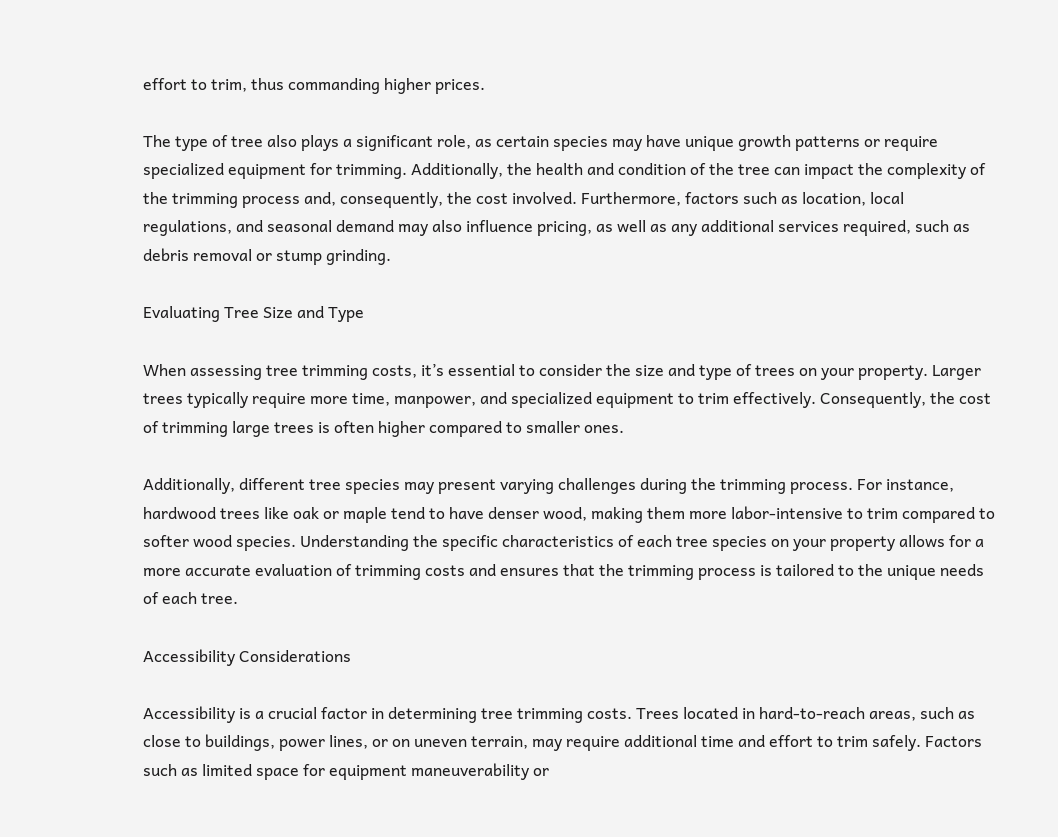effort to trim, thus commanding higher prices.

The type of tree also plays a significant role, as certain species may have unique growth patterns or require specialized equipment for trimming. Additionally, the health and condition of the tree can impact the complexity of the trimming process and, consequently, the cost involved. Furthermore, factors such as location, local regulations, and seasonal demand may also influence pricing, as well as any additional services required, such as debris removal or stump grinding.

Evaluating Tree Size and Type

When assessing tree trimming costs, it’s essential to consider the size and type of trees on your property. Larger trees typically require more time, manpower, and specialized equipment to trim effectively. Consequently, the cost of trimming large trees is often higher compared to smaller ones.

Additionally, different tree species may present varying challenges during the trimming process. For instance, hardwood trees like oak or maple tend to have denser wood, making them more labor-intensive to trim compared to softer wood species. Understanding the specific characteristics of each tree species on your property allows for a more accurate evaluation of trimming costs and ensures that the trimming process is tailored to the unique needs of each tree.

Accessibility Considerations

Accessibility is a crucial factor in determining tree trimming costs. Trees located in hard-to-reach areas, such as close to buildings, power lines, or on uneven terrain, may require additional time and effort to trim safely. Factors such as limited space for equipment maneuverability or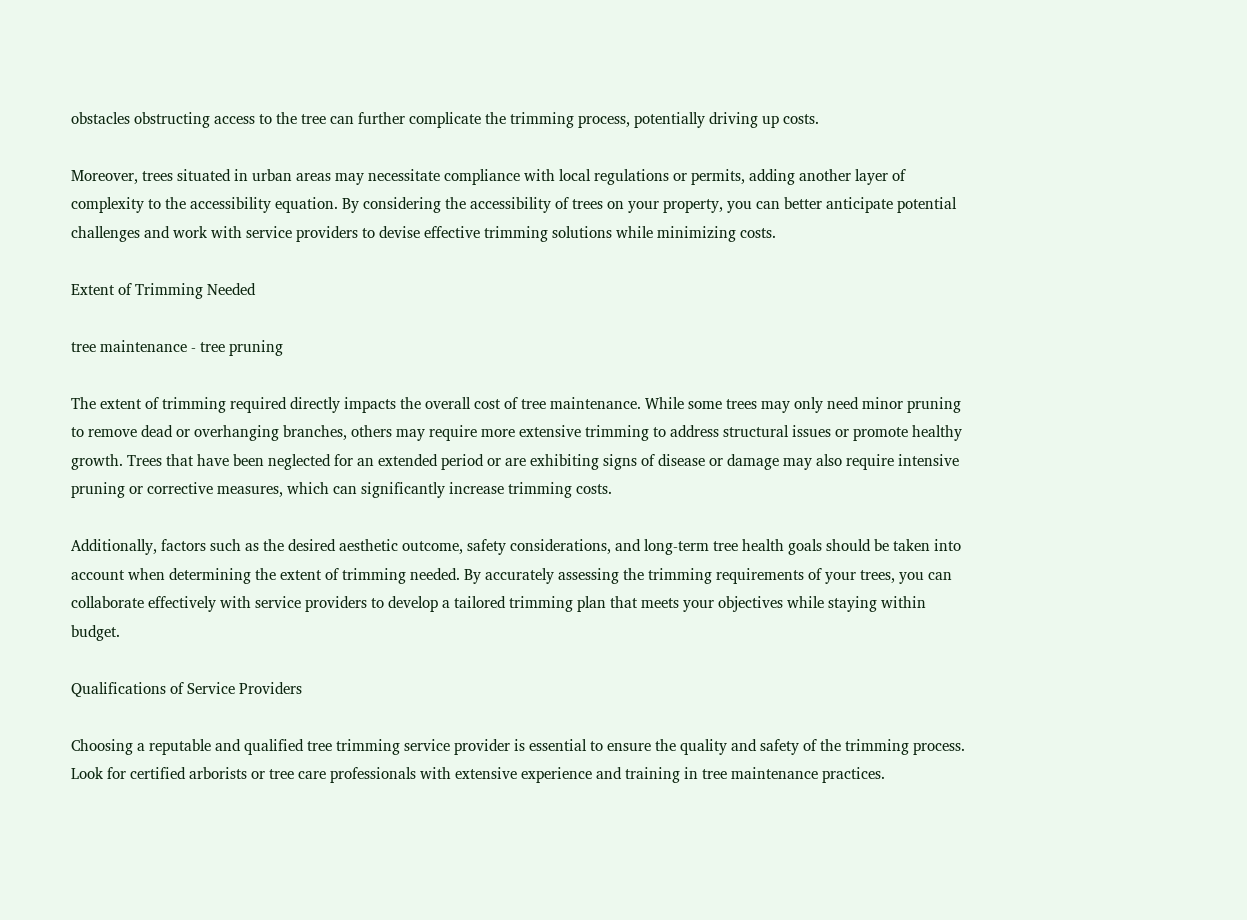obstacles obstructing access to the tree can further complicate the trimming process, potentially driving up costs.

Moreover, trees situated in urban areas may necessitate compliance with local regulations or permits, adding another layer of complexity to the accessibility equation. By considering the accessibility of trees on your property, you can better anticipate potential challenges and work with service providers to devise effective trimming solutions while minimizing costs.

Extent of Trimming Needed

tree maintenance - tree pruning

The extent of trimming required directly impacts the overall cost of tree maintenance. While some trees may only need minor pruning to remove dead or overhanging branches, others may require more extensive trimming to address structural issues or promote healthy growth. Trees that have been neglected for an extended period or are exhibiting signs of disease or damage may also require intensive pruning or corrective measures, which can significantly increase trimming costs.

Additionally, factors such as the desired aesthetic outcome, safety considerations, and long-term tree health goals should be taken into account when determining the extent of trimming needed. By accurately assessing the trimming requirements of your trees, you can collaborate effectively with service providers to develop a tailored trimming plan that meets your objectives while staying within budget.

Qualifications of Service Providers

Choosing a reputable and qualified tree trimming service provider is essential to ensure the quality and safety of the trimming process. Look for certified arborists or tree care professionals with extensive experience and training in tree maintenance practices.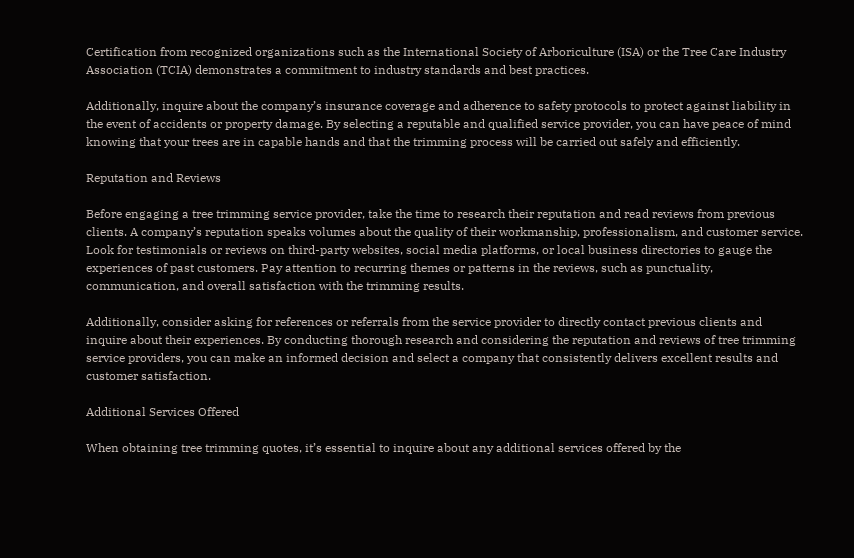Certification from recognized organizations such as the International Society of Arboriculture (ISA) or the Tree Care Industry Association (TCIA) demonstrates a commitment to industry standards and best practices.

Additionally, inquire about the company’s insurance coverage and adherence to safety protocols to protect against liability in the event of accidents or property damage. By selecting a reputable and qualified service provider, you can have peace of mind knowing that your trees are in capable hands and that the trimming process will be carried out safely and efficiently.

Reputation and Reviews

Before engaging a tree trimming service provider, take the time to research their reputation and read reviews from previous clients. A company’s reputation speaks volumes about the quality of their workmanship, professionalism, and customer service. Look for testimonials or reviews on third-party websites, social media platforms, or local business directories to gauge the experiences of past customers. Pay attention to recurring themes or patterns in the reviews, such as punctuality, communication, and overall satisfaction with the trimming results.

Additionally, consider asking for references or referrals from the service provider to directly contact previous clients and inquire about their experiences. By conducting thorough research and considering the reputation and reviews of tree trimming service providers, you can make an informed decision and select a company that consistently delivers excellent results and customer satisfaction.

Additional Services Offered

When obtaining tree trimming quotes, it’s essential to inquire about any additional services offered by the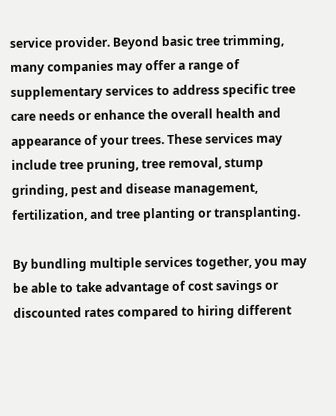service provider. Beyond basic tree trimming, many companies may offer a range of supplementary services to address specific tree care needs or enhance the overall health and appearance of your trees. These services may include tree pruning, tree removal, stump grinding, pest and disease management, fertilization, and tree planting or transplanting.

By bundling multiple services together, you may be able to take advantage of cost savings or discounted rates compared to hiring different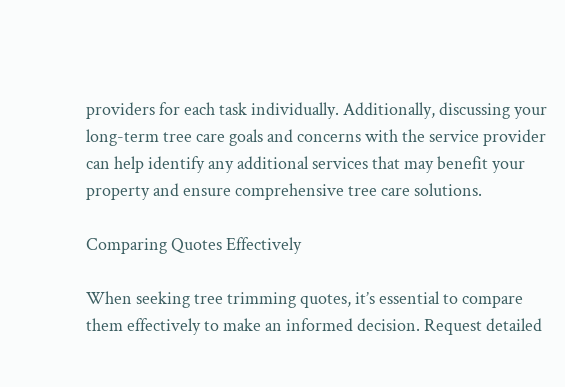providers for each task individually. Additionally, discussing your long-term tree care goals and concerns with the service provider can help identify any additional services that may benefit your property and ensure comprehensive tree care solutions.

Comparing Quotes Effectively

When seeking tree trimming quotes, it’s essential to compare them effectively to make an informed decision. Request detailed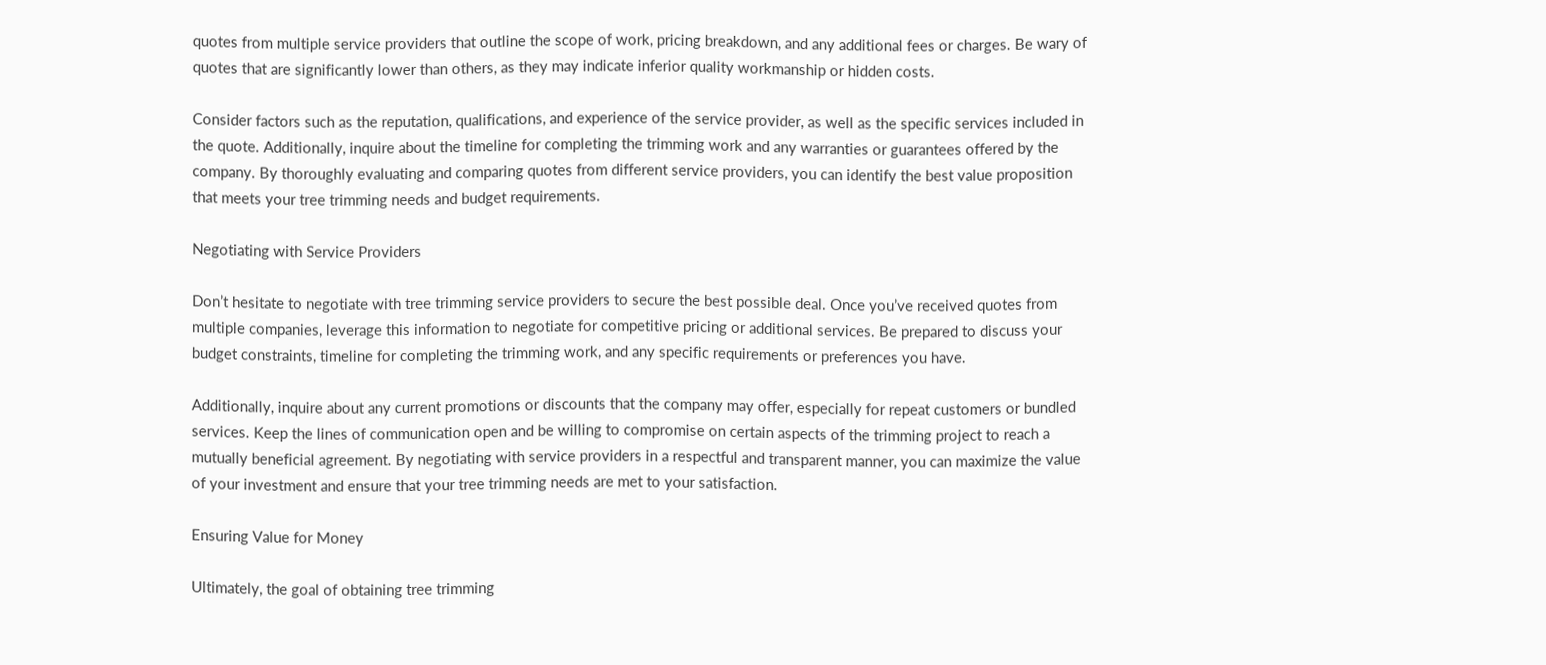quotes from multiple service providers that outline the scope of work, pricing breakdown, and any additional fees or charges. Be wary of quotes that are significantly lower than others, as they may indicate inferior quality workmanship or hidden costs.

Consider factors such as the reputation, qualifications, and experience of the service provider, as well as the specific services included in the quote. Additionally, inquire about the timeline for completing the trimming work and any warranties or guarantees offered by the company. By thoroughly evaluating and comparing quotes from different service providers, you can identify the best value proposition that meets your tree trimming needs and budget requirements.

Negotiating with Service Providers

Don’t hesitate to negotiate with tree trimming service providers to secure the best possible deal. Once you’ve received quotes from multiple companies, leverage this information to negotiate for competitive pricing or additional services. Be prepared to discuss your budget constraints, timeline for completing the trimming work, and any specific requirements or preferences you have.

Additionally, inquire about any current promotions or discounts that the company may offer, especially for repeat customers or bundled services. Keep the lines of communication open and be willing to compromise on certain aspects of the trimming project to reach a mutually beneficial agreement. By negotiating with service providers in a respectful and transparent manner, you can maximize the value of your investment and ensure that your tree trimming needs are met to your satisfaction.

Ensuring Value for Money

Ultimately, the goal of obtaining tree trimming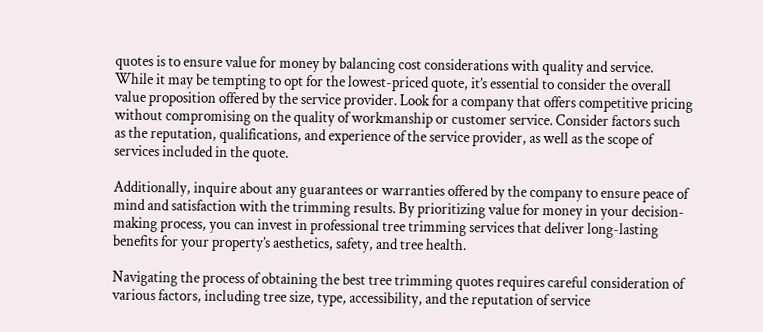quotes is to ensure value for money by balancing cost considerations with quality and service. While it may be tempting to opt for the lowest-priced quote, it’s essential to consider the overall value proposition offered by the service provider. Look for a company that offers competitive pricing without compromising on the quality of workmanship or customer service. Consider factors such as the reputation, qualifications, and experience of the service provider, as well as the scope of services included in the quote.

Additionally, inquire about any guarantees or warranties offered by the company to ensure peace of mind and satisfaction with the trimming results. By prioritizing value for money in your decision-making process, you can invest in professional tree trimming services that deliver long-lasting benefits for your property’s aesthetics, safety, and tree health.

Navigating the process of obtaining the best tree trimming quotes requires careful consideration of various factors, including tree size, type, accessibility, and the reputation of service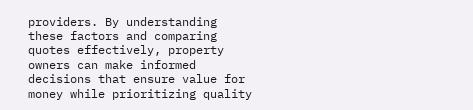providers. By understanding these factors and comparing quotes effectively, property owners can make informed decisions that ensure value for money while prioritizing quality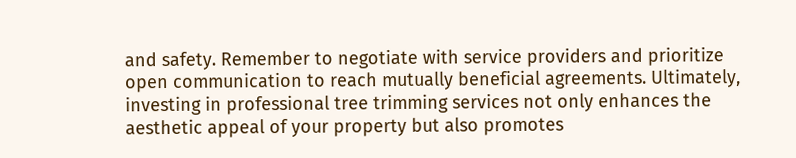and safety. Remember to negotiate with service providers and prioritize open communication to reach mutually beneficial agreements. Ultimately, investing in professional tree trimming services not only enhances the aesthetic appeal of your property but also promotes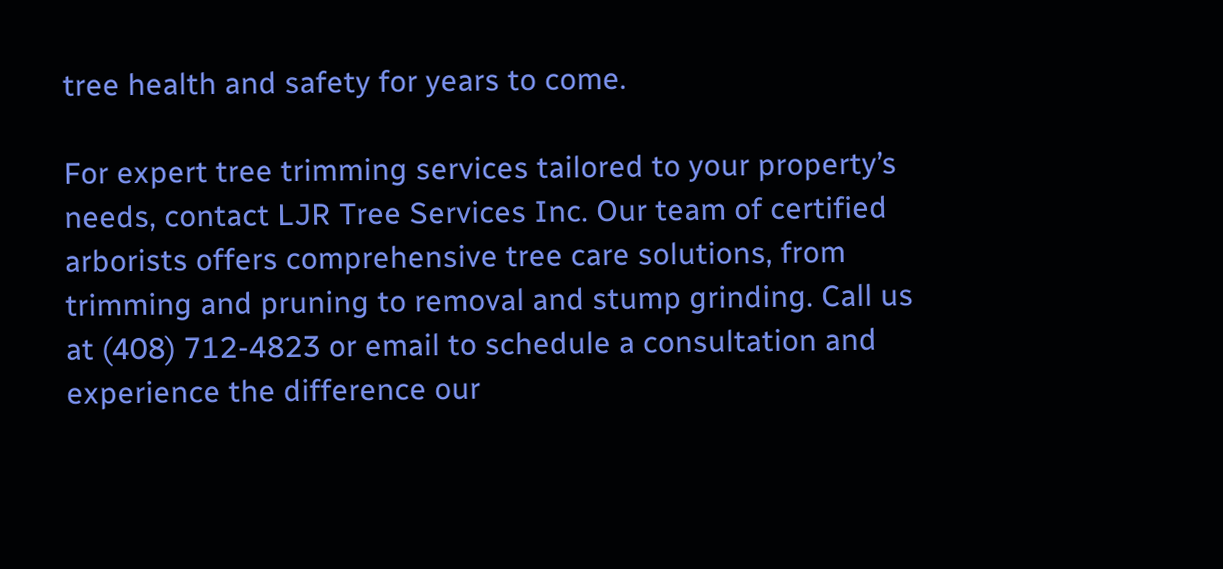tree health and safety for years to come.

For expert tree trimming services tailored to your property’s needs, contact LJR Tree Services Inc. Our team of certified arborists offers comprehensive tree care solutions, from trimming and pruning to removal and stump grinding. Call us at (408) 712-4823 or email to schedule a consultation and experience the difference our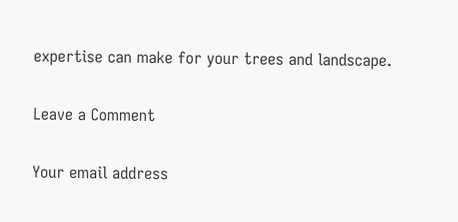expertise can make for your trees and landscape.

Leave a Comment

Your email address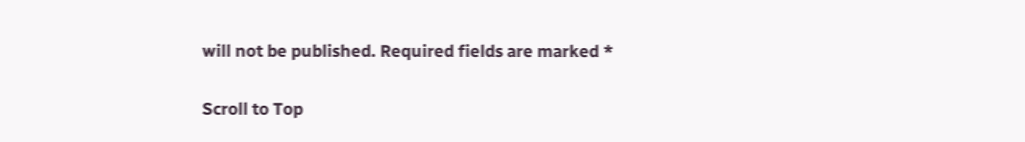will not be published. Required fields are marked *

Scroll to Top